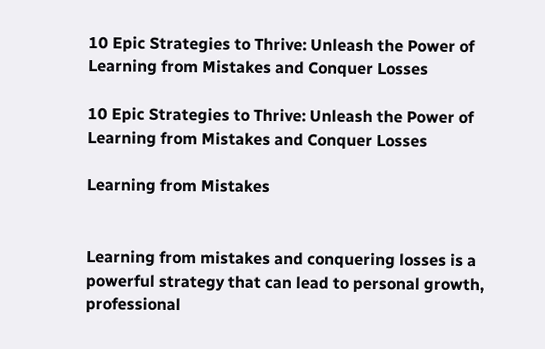10 Epic Strategies to Thrive: Unleash the Power of Learning from Mistakes and Conquer Losses

10 Epic Strategies to Thrive: Unleash the Power of Learning from Mistakes and Conquer Losses

Learning from Mistakes


Learning from mistakes and conquering losses is a powerful strategy that can lead to personal growth, professional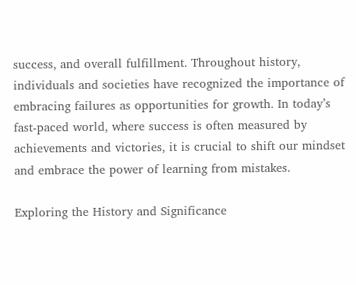success, and overall fulfillment. Throughout history, individuals and societies have recognized the importance of embracing failures as opportunities for growth. In today’s fast-paced world, where success is often measured by achievements and victories, it is crucial to shift our mindset and embrace the power of learning from mistakes.

Exploring the History and Significance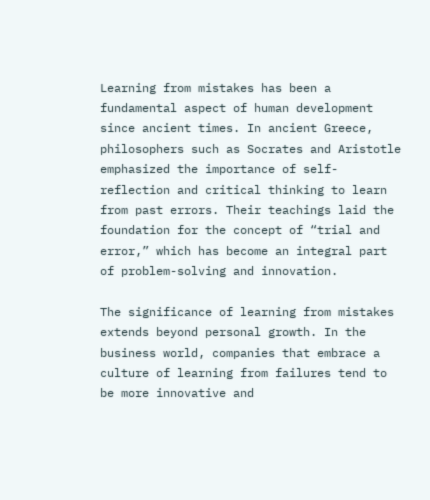Learning from mistakes has been a fundamental aspect of human development since ancient times. In ancient Greece, philosophers such as Socrates and Aristotle emphasized the importance of self-reflection and critical thinking to learn from past errors. Their teachings laid the foundation for the concept of “trial and error,” which has become an integral part of problem-solving and innovation.

The significance of learning from mistakes extends beyond personal growth. In the business world, companies that embrace a culture of learning from failures tend to be more innovative and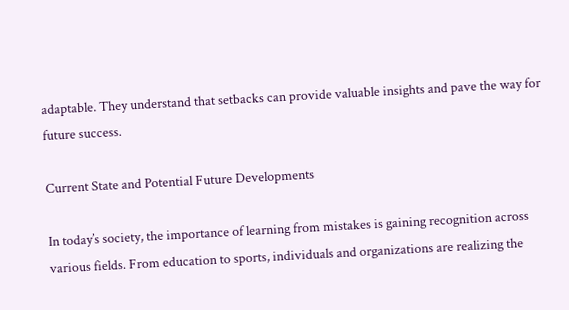adaptable. They understand that setbacks can provide valuable insights and pave the way for future success.

Current State and Potential Future Developments

In today’s society, the importance of learning from mistakes is gaining recognition across various fields. From education to sports, individuals and organizations are realizing the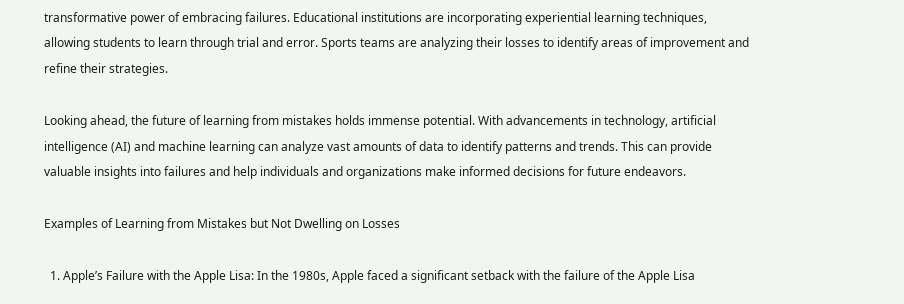transformative power of embracing failures. Educational institutions are incorporating experiential learning techniques, allowing students to learn through trial and error. Sports teams are analyzing their losses to identify areas of improvement and refine their strategies.

Looking ahead, the future of learning from mistakes holds immense potential. With advancements in technology, artificial intelligence (AI) and machine learning can analyze vast amounts of data to identify patterns and trends. This can provide valuable insights into failures and help individuals and organizations make informed decisions for future endeavors.

Examples of Learning from Mistakes but Not Dwelling on Losses

  1. Apple’s Failure with the Apple Lisa: In the 1980s, Apple faced a significant setback with the failure of the Apple Lisa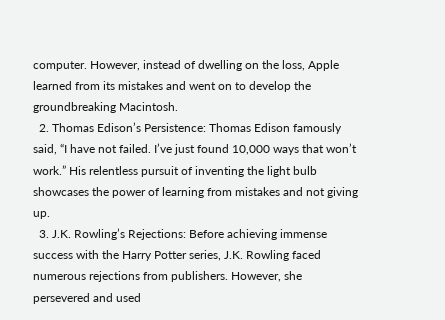computer. However, instead of dwelling on the loss, Apple learned from its mistakes and went on to develop the groundbreaking Macintosh.
  2. Thomas Edison’s Persistence: Thomas Edison famously said, “I have not failed. I’ve just found 10,000 ways that won’t work.” His relentless pursuit of inventing the light bulb showcases the power of learning from mistakes and not giving up.
  3. J.K. Rowling’s Rejections: Before achieving immense success with the Harry Potter series, J.K. Rowling faced numerous rejections from publishers. However, she persevered and used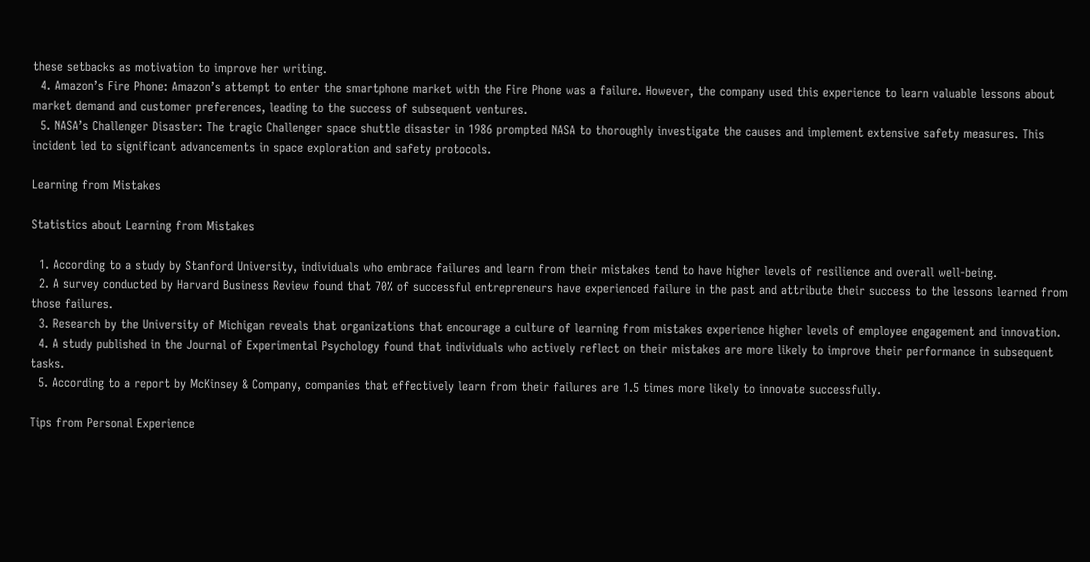these setbacks as motivation to improve her writing.
  4. Amazon’s Fire Phone: Amazon’s attempt to enter the smartphone market with the Fire Phone was a failure. However, the company used this experience to learn valuable lessons about market demand and customer preferences, leading to the success of subsequent ventures.
  5. NASA’s Challenger Disaster: The tragic Challenger space shuttle disaster in 1986 prompted NASA to thoroughly investigate the causes and implement extensive safety measures. This incident led to significant advancements in space exploration and safety protocols.

Learning from Mistakes

Statistics about Learning from Mistakes

  1. According to a study by Stanford University, individuals who embrace failures and learn from their mistakes tend to have higher levels of resilience and overall well-being.
  2. A survey conducted by Harvard Business Review found that 70% of successful entrepreneurs have experienced failure in the past and attribute their success to the lessons learned from those failures.
  3. Research by the University of Michigan reveals that organizations that encourage a culture of learning from mistakes experience higher levels of employee engagement and innovation.
  4. A study published in the Journal of Experimental Psychology found that individuals who actively reflect on their mistakes are more likely to improve their performance in subsequent tasks.
  5. According to a report by McKinsey & Company, companies that effectively learn from their failures are 1.5 times more likely to innovate successfully.

Tips from Personal Experience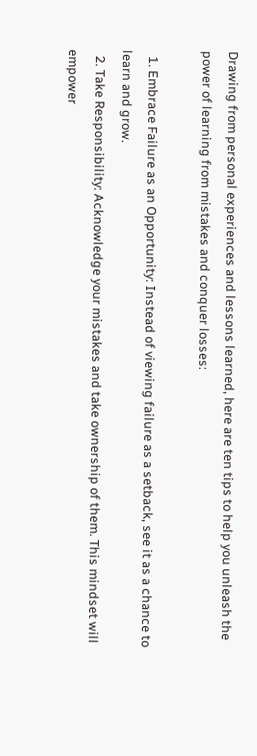Drawing from personal experiences and lessons learned, here are ten tips to help you unleash the power of learning from mistakes and conquer losses:

  1. Embrace Failure as an Opportunity: Instead of viewing failure as a setback, see it as a chance to learn and grow.
  2. Take Responsibility: Acknowledge your mistakes and take ownership of them. This mindset will empower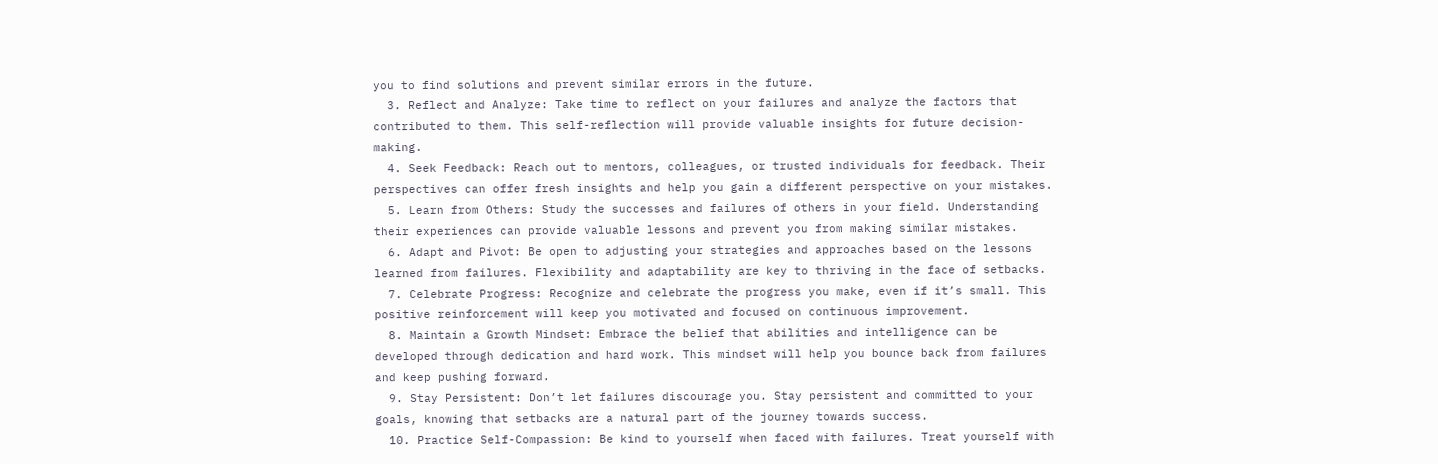you to find solutions and prevent similar errors in the future.
  3. Reflect and Analyze: Take time to reflect on your failures and analyze the factors that contributed to them. This self-reflection will provide valuable insights for future decision-making.
  4. Seek Feedback: Reach out to mentors, colleagues, or trusted individuals for feedback. Their perspectives can offer fresh insights and help you gain a different perspective on your mistakes.
  5. Learn from Others: Study the successes and failures of others in your field. Understanding their experiences can provide valuable lessons and prevent you from making similar mistakes.
  6. Adapt and Pivot: Be open to adjusting your strategies and approaches based on the lessons learned from failures. Flexibility and adaptability are key to thriving in the face of setbacks.
  7. Celebrate Progress: Recognize and celebrate the progress you make, even if it’s small. This positive reinforcement will keep you motivated and focused on continuous improvement.
  8. Maintain a Growth Mindset: Embrace the belief that abilities and intelligence can be developed through dedication and hard work. This mindset will help you bounce back from failures and keep pushing forward.
  9. Stay Persistent: Don’t let failures discourage you. Stay persistent and committed to your goals, knowing that setbacks are a natural part of the journey towards success.
  10. Practice Self-Compassion: Be kind to yourself when faced with failures. Treat yourself with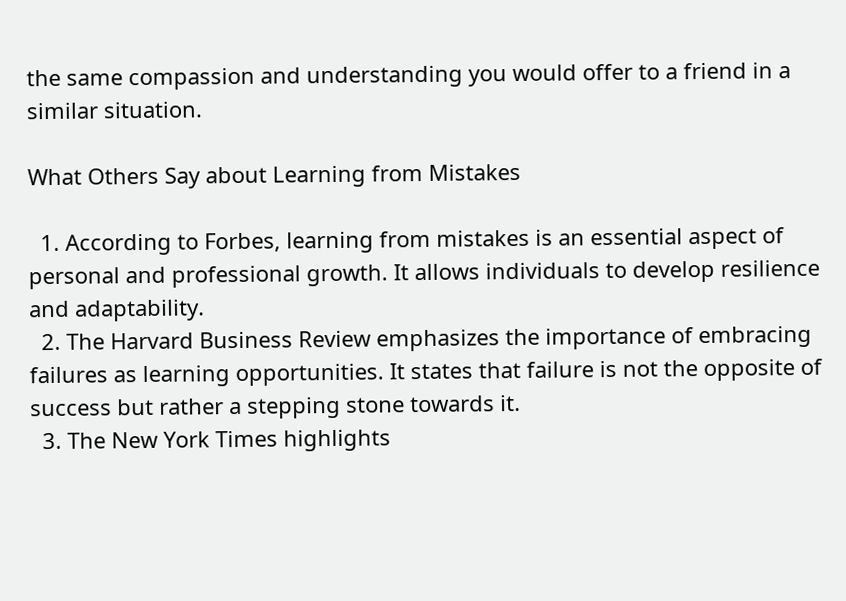the same compassion and understanding you would offer to a friend in a similar situation.

What Others Say about Learning from Mistakes

  1. According to Forbes, learning from mistakes is an essential aspect of personal and professional growth. It allows individuals to develop resilience and adaptability.
  2. The Harvard Business Review emphasizes the importance of embracing failures as learning opportunities. It states that failure is not the opposite of success but rather a stepping stone towards it.
  3. The New York Times highlights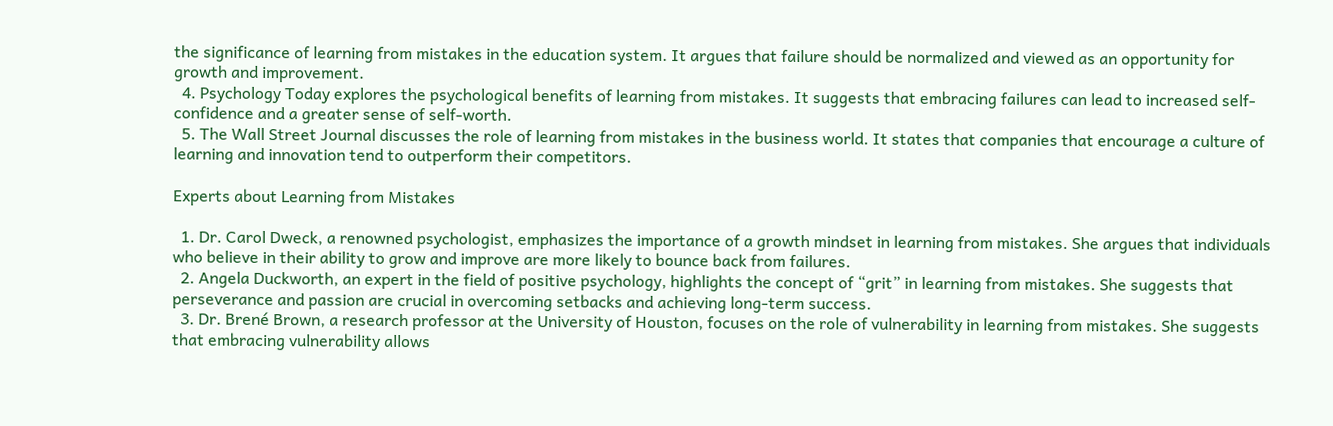the significance of learning from mistakes in the education system. It argues that failure should be normalized and viewed as an opportunity for growth and improvement.
  4. Psychology Today explores the psychological benefits of learning from mistakes. It suggests that embracing failures can lead to increased self-confidence and a greater sense of self-worth.
  5. The Wall Street Journal discusses the role of learning from mistakes in the business world. It states that companies that encourage a culture of learning and innovation tend to outperform their competitors.

Experts about Learning from Mistakes

  1. Dr. Carol Dweck, a renowned psychologist, emphasizes the importance of a growth mindset in learning from mistakes. She argues that individuals who believe in their ability to grow and improve are more likely to bounce back from failures.
  2. Angela Duckworth, an expert in the field of positive psychology, highlights the concept of “grit” in learning from mistakes. She suggests that perseverance and passion are crucial in overcoming setbacks and achieving long-term success.
  3. Dr. Brené Brown, a research professor at the University of Houston, focuses on the role of vulnerability in learning from mistakes. She suggests that embracing vulnerability allows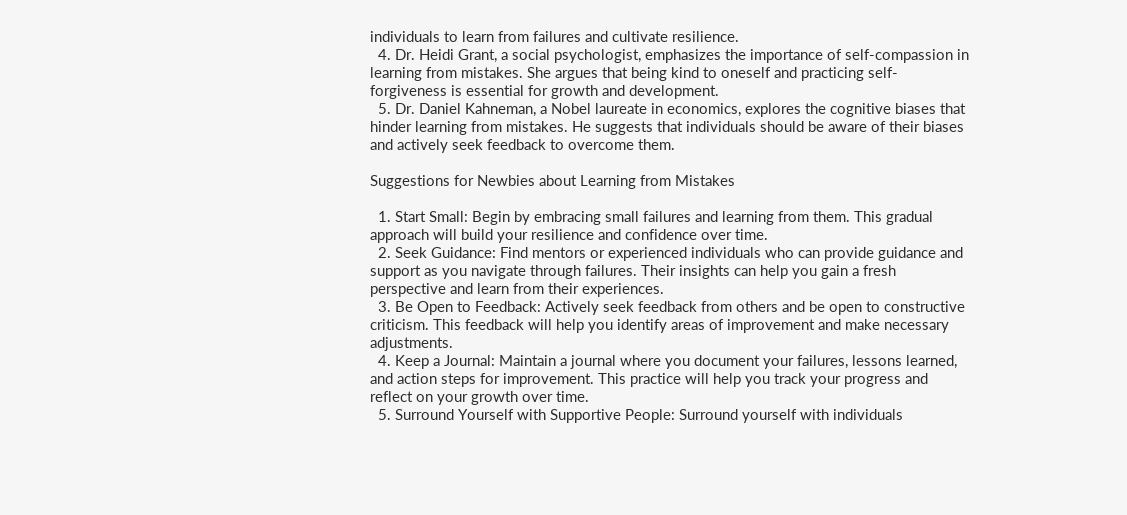individuals to learn from failures and cultivate resilience.
  4. Dr. Heidi Grant, a social psychologist, emphasizes the importance of self-compassion in learning from mistakes. She argues that being kind to oneself and practicing self-forgiveness is essential for growth and development.
  5. Dr. Daniel Kahneman, a Nobel laureate in economics, explores the cognitive biases that hinder learning from mistakes. He suggests that individuals should be aware of their biases and actively seek feedback to overcome them.

Suggestions for Newbies about Learning from Mistakes

  1. Start Small: Begin by embracing small failures and learning from them. This gradual approach will build your resilience and confidence over time.
  2. Seek Guidance: Find mentors or experienced individuals who can provide guidance and support as you navigate through failures. Their insights can help you gain a fresh perspective and learn from their experiences.
  3. Be Open to Feedback: Actively seek feedback from others and be open to constructive criticism. This feedback will help you identify areas of improvement and make necessary adjustments.
  4. Keep a Journal: Maintain a journal where you document your failures, lessons learned, and action steps for improvement. This practice will help you track your progress and reflect on your growth over time.
  5. Surround Yourself with Supportive People: Surround yourself with individuals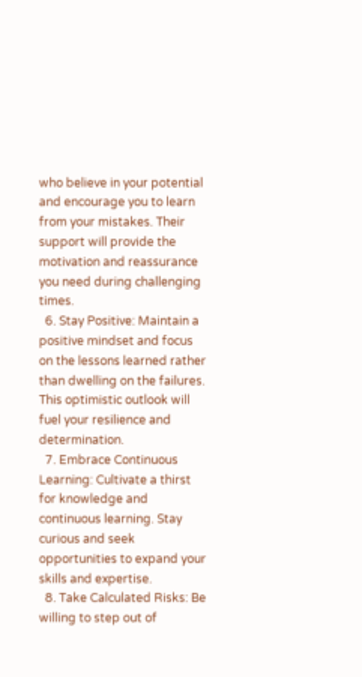who believe in your potential and encourage you to learn from your mistakes. Their support will provide the motivation and reassurance you need during challenging times.
  6. Stay Positive: Maintain a positive mindset and focus on the lessons learned rather than dwelling on the failures. This optimistic outlook will fuel your resilience and determination.
  7. Embrace Continuous Learning: Cultivate a thirst for knowledge and continuous learning. Stay curious and seek opportunities to expand your skills and expertise.
  8. Take Calculated Risks: Be willing to step out of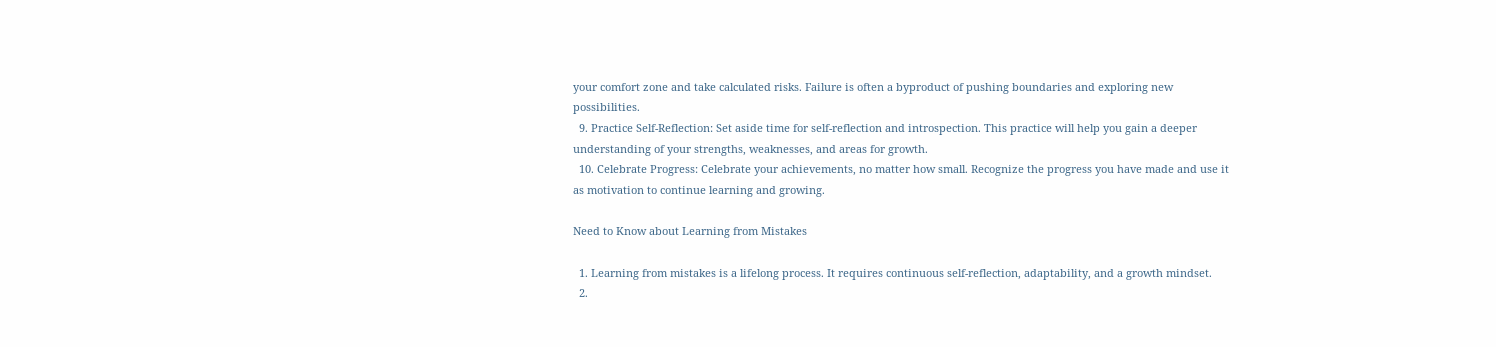your comfort zone and take calculated risks. Failure is often a byproduct of pushing boundaries and exploring new possibilities.
  9. Practice Self-Reflection: Set aside time for self-reflection and introspection. This practice will help you gain a deeper understanding of your strengths, weaknesses, and areas for growth.
  10. Celebrate Progress: Celebrate your achievements, no matter how small. Recognize the progress you have made and use it as motivation to continue learning and growing.

Need to Know about Learning from Mistakes

  1. Learning from mistakes is a lifelong process. It requires continuous self-reflection, adaptability, and a growth mindset.
  2.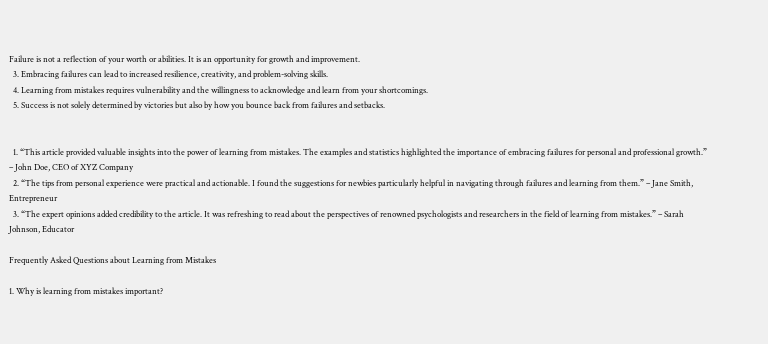Failure is not a reflection of your worth or abilities. It is an opportunity for growth and improvement.
  3. Embracing failures can lead to increased resilience, creativity, and problem-solving skills.
  4. Learning from mistakes requires vulnerability and the willingness to acknowledge and learn from your shortcomings.
  5. Success is not solely determined by victories but also by how you bounce back from failures and setbacks.


  1. “This article provided valuable insights into the power of learning from mistakes. The examples and statistics highlighted the importance of embracing failures for personal and professional growth.” – John Doe, CEO of XYZ Company
  2. “The tips from personal experience were practical and actionable. I found the suggestions for newbies particularly helpful in navigating through failures and learning from them.” – Jane Smith, Entrepreneur
  3. “The expert opinions added credibility to the article. It was refreshing to read about the perspectives of renowned psychologists and researchers in the field of learning from mistakes.” – Sarah Johnson, Educator

Frequently Asked Questions about Learning from Mistakes

1. Why is learning from mistakes important?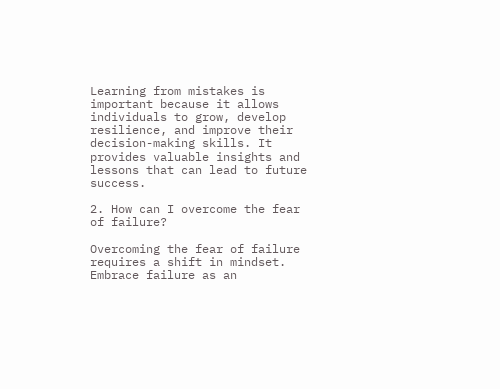Learning from mistakes is important because it allows individuals to grow, develop resilience, and improve their decision-making skills. It provides valuable insights and lessons that can lead to future success.

2. How can I overcome the fear of failure?

Overcoming the fear of failure requires a shift in mindset. Embrace failure as an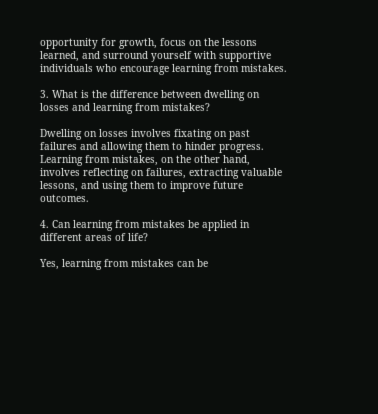opportunity for growth, focus on the lessons learned, and surround yourself with supportive individuals who encourage learning from mistakes.

3. What is the difference between dwelling on losses and learning from mistakes?

Dwelling on losses involves fixating on past failures and allowing them to hinder progress. Learning from mistakes, on the other hand, involves reflecting on failures, extracting valuable lessons, and using them to improve future outcomes.

4. Can learning from mistakes be applied in different areas of life?

Yes, learning from mistakes can be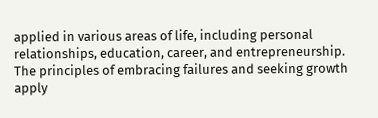applied in various areas of life, including personal relationships, education, career, and entrepreneurship. The principles of embracing failures and seeking growth apply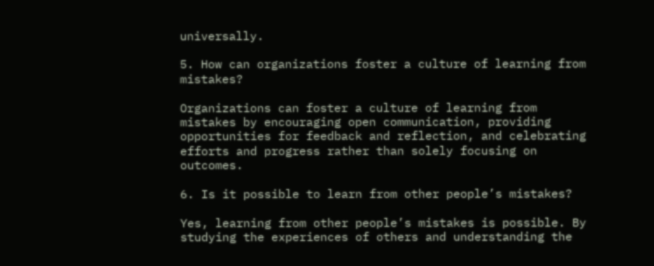universally.

5. How can organizations foster a culture of learning from mistakes?

Organizations can foster a culture of learning from mistakes by encouraging open communication, providing opportunities for feedback and reflection, and celebrating efforts and progress rather than solely focusing on outcomes.

6. Is it possible to learn from other people’s mistakes?

Yes, learning from other people’s mistakes is possible. By studying the experiences of others and understanding the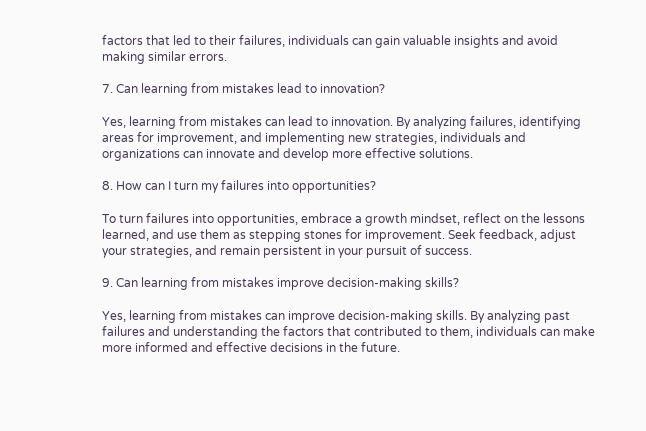factors that led to their failures, individuals can gain valuable insights and avoid making similar errors.

7. Can learning from mistakes lead to innovation?

Yes, learning from mistakes can lead to innovation. By analyzing failures, identifying areas for improvement, and implementing new strategies, individuals and organizations can innovate and develop more effective solutions.

8. How can I turn my failures into opportunities?

To turn failures into opportunities, embrace a growth mindset, reflect on the lessons learned, and use them as stepping stones for improvement. Seek feedback, adjust your strategies, and remain persistent in your pursuit of success.

9. Can learning from mistakes improve decision-making skills?

Yes, learning from mistakes can improve decision-making skills. By analyzing past failures and understanding the factors that contributed to them, individuals can make more informed and effective decisions in the future.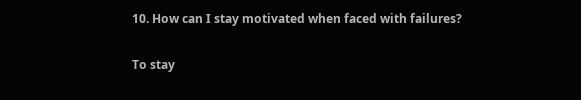10. How can I stay motivated when faced with failures?

To stay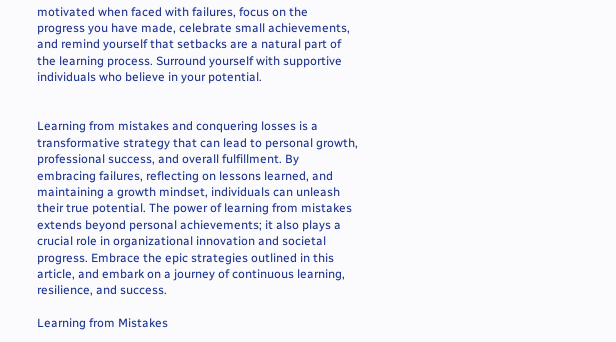motivated when faced with failures, focus on the progress you have made, celebrate small achievements, and remind yourself that setbacks are a natural part of the learning process. Surround yourself with supportive individuals who believe in your potential.


Learning from mistakes and conquering losses is a transformative strategy that can lead to personal growth, professional success, and overall fulfillment. By embracing failures, reflecting on lessons learned, and maintaining a growth mindset, individuals can unleash their true potential. The power of learning from mistakes extends beyond personal achievements; it also plays a crucial role in organizational innovation and societal progress. Embrace the epic strategies outlined in this article, and embark on a journey of continuous learning, resilience, and success.

Learning from Mistakes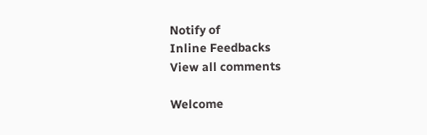Notify of
Inline Feedbacks
View all comments

Welcome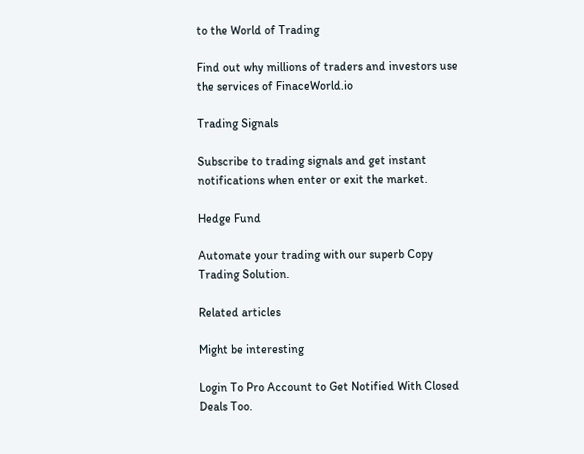to the World of Trading

Find out why millions of traders and investors use the services of FinaceWorld.io

Trading Signals

Subscribe to trading signals and get instant notifications when enter or exit the market.

Hedge Fund

Automate your trading with our superb Copy Trading Solution.

Related articles

Might be interesting

Login To Pro Account to Get Notified With Closed Deals Too.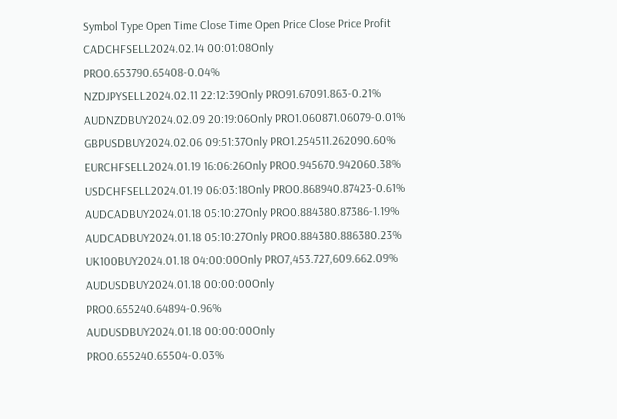Symbol Type Open Time Close Time Open Price Close Price Profit
CADCHFSELL2024.02.14 00:01:08Only PRO0.653790.65408-0.04%
NZDJPYSELL2024.02.11 22:12:39Only PRO91.67091.863-0.21%
AUDNZDBUY2024.02.09 20:19:06Only PRO1.060871.06079-0.01%
GBPUSDBUY2024.02.06 09:51:37Only PRO1.254511.262090.60%
EURCHFSELL2024.01.19 16:06:26Only PRO0.945670.942060.38%
USDCHFSELL2024.01.19 06:03:18Only PRO0.868940.87423-0.61%
AUDCADBUY2024.01.18 05:10:27Only PRO0.884380.87386-1.19%
AUDCADBUY2024.01.18 05:10:27Only PRO0.884380.886380.23%
UK100BUY2024.01.18 04:00:00Only PRO7,453.727,609.662.09%
AUDUSDBUY2024.01.18 00:00:00Only PRO0.655240.64894-0.96%
AUDUSDBUY2024.01.18 00:00:00Only PRO0.655240.65504-0.03%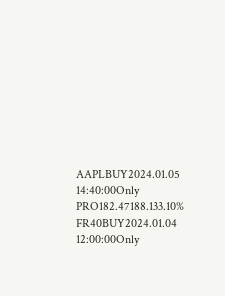AAPLBUY2024.01.05 14:40:00Only PRO182.47188.133.10%
FR40BUY2024.01.04 12:00:00Only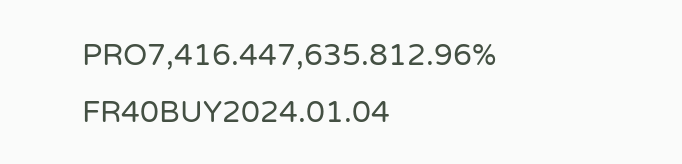PRO7,416.447,635.812.96%
FR40BUY2024.01.04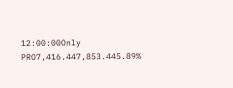12:00:00Only PRO7,416.447,853.445.89%